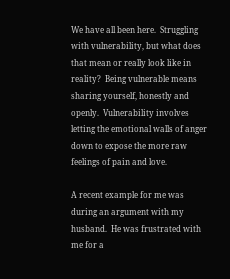We have all been here.  Struggling with vulnerability, but what does that mean or really look like in reality?  Being vulnerable means sharing yourself, honestly and openly.  Vulnerability involves letting the emotional walls of anger down to expose the more raw feelings of pain and love.

A recent example for me was during an argument with my husband.  He was frustrated with me for a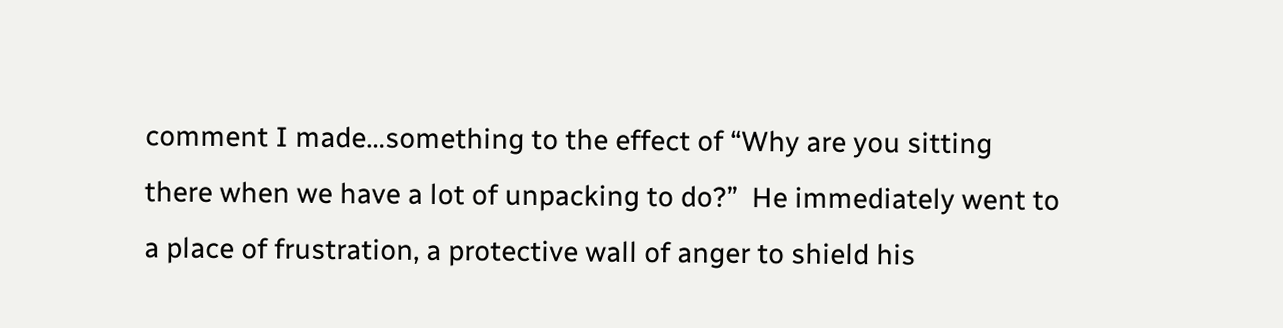comment I made…something to the effect of “Why are you sitting there when we have a lot of unpacking to do?”  He immediately went to a place of frustration, a protective wall of anger to shield his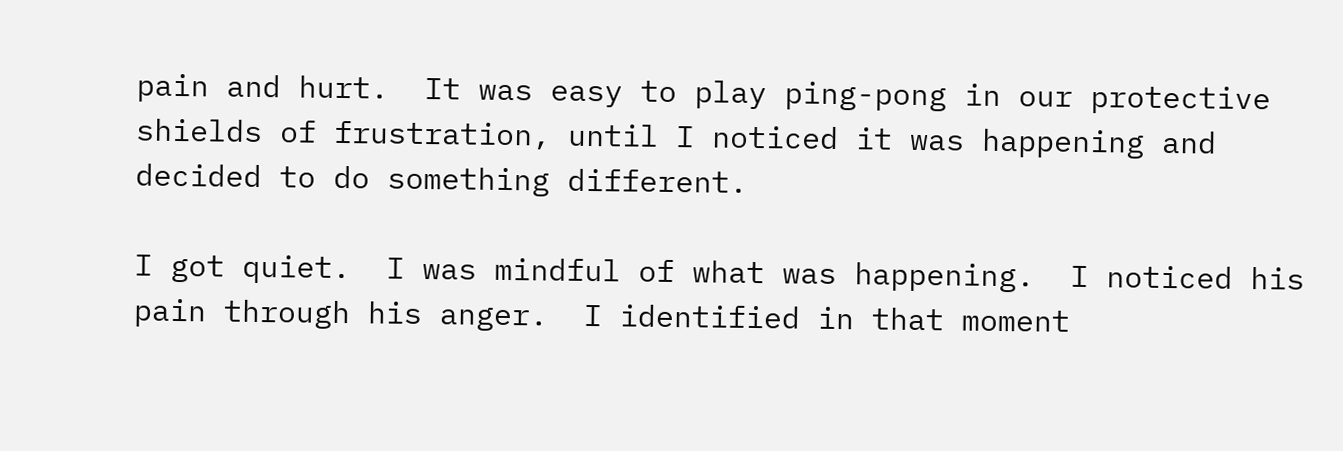pain and hurt.  It was easy to play ping-pong in our protective shields of frustration, until I noticed it was happening and decided to do something different.

I got quiet.  I was mindful of what was happening.  I noticed his pain through his anger.  I identified in that moment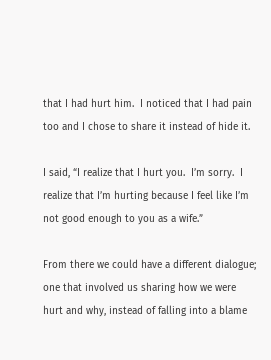that I had hurt him.  I noticed that I had pain too and I chose to share it instead of hide it.

I said, “I realize that I hurt you.  I’m sorry.  I realize that I’m hurting because I feel like I’m not good enough to you as a wife.”

From there we could have a different dialogue; one that involved us sharing how we were hurt and why, instead of falling into a blame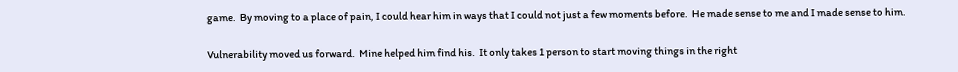game.  By moving to a place of pain, I could hear him in ways that I could not just a few moments before.  He made sense to me and I made sense to him.

Vulnerability moved us forward.  Mine helped him find his.  It only takes 1 person to start moving things in the right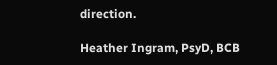direction.

Heather Ingram, PsyD, BCB